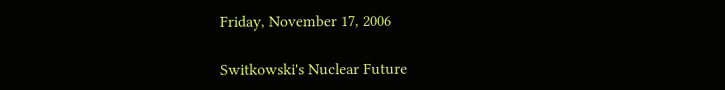Friday, November 17, 2006

Switkowski's Nuclear Future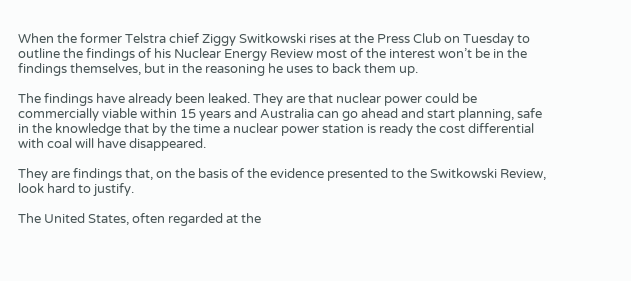When the former Telstra chief Ziggy Switkowski rises at the Press Club on Tuesday to outline the findings of his Nuclear Energy Review most of the interest won’t be in the findings themselves, but in the reasoning he uses to back them up.

The findings have already been leaked. They are that nuclear power could be commercially viable within 15 years and Australia can go ahead and start planning, safe in the knowledge that by the time a nuclear power station is ready the cost differential with coal will have disappeared.

They are findings that, on the basis of the evidence presented to the Switkowski Review, look hard to justify.

The United States, often regarded at the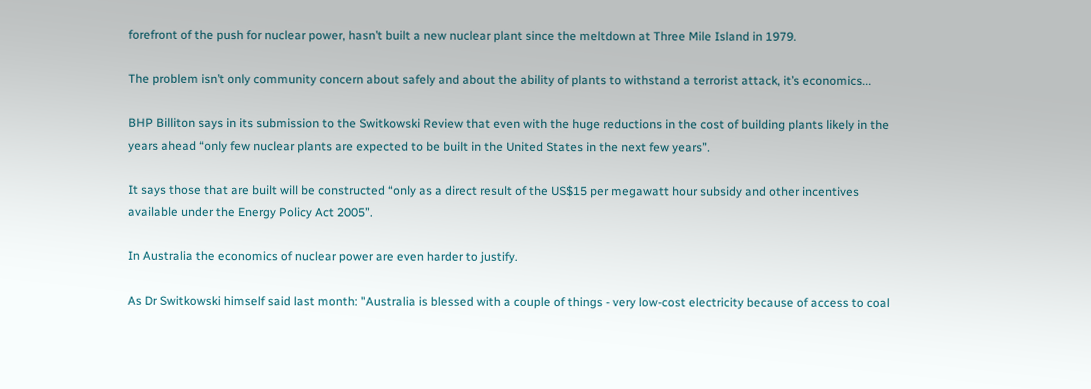forefront of the push for nuclear power, hasn’t built a new nuclear plant since the meltdown at Three Mile Island in 1979.

The problem isn’t only community concern about safely and about the ability of plants to withstand a terrorist attack, it’s economics...

BHP Billiton says in its submission to the Switkowski Review that even with the huge reductions in the cost of building plants likely in the years ahead “only few nuclear plants are expected to be built in the United States in the next few years”.

It says those that are built will be constructed “only as a direct result of the US$15 per megawatt hour subsidy and other incentives available under the Energy Policy Act 2005”.

In Australia the economics of nuclear power are even harder to justify.

As Dr Switkowski himself said last month: "Australia is blessed with a couple of things - very low-cost electricity because of access to coal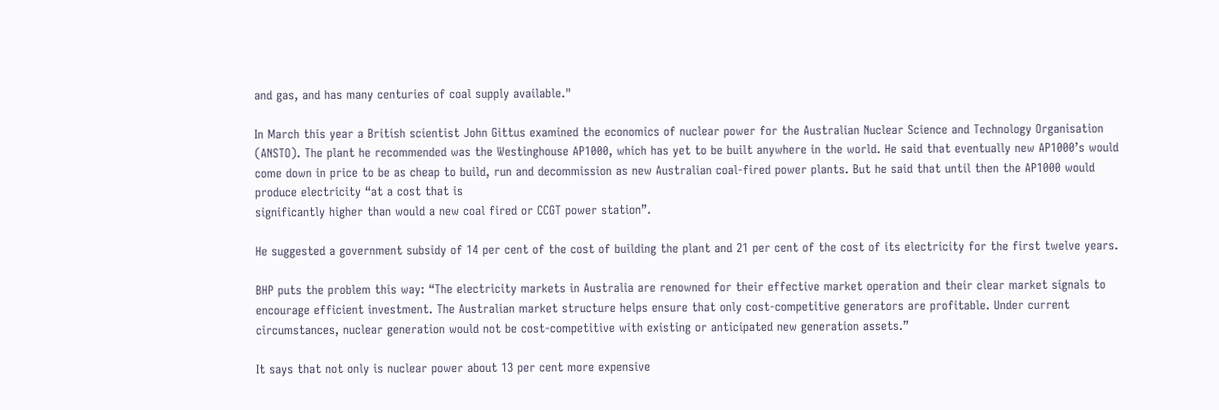and gas, and has many centuries of coal supply available."

In March this year a British scientist John Gittus examined the economics of nuclear power for the Australian Nuclear Science and Technology Organisation (ANSTO). The plant he recommended was the Westinghouse AP1000, which has yet to be built anywhere in the world. He said that eventually new AP1000’s would come down in price to be as cheap to build, run and decommission as new Australian coal-fired power plants. But he said that until then the AP1000 would produce electricity “at a cost that is
significantly higher than would a new coal fired or CCGT power station”.

He suggested a government subsidy of 14 per cent of the cost of building the plant and 21 per cent of the cost of its electricity for the first twelve years.

BHP puts the problem this way: “The electricity markets in Australia are renowned for their effective market operation and their clear market signals to encourage efficient investment. The Australian market structure helps ensure that only cost-competitive generators are profitable. Under current circumstances, nuclear generation would not be cost-competitive with existing or anticipated new generation assets.”

It says that not only is nuclear power about 13 per cent more expensive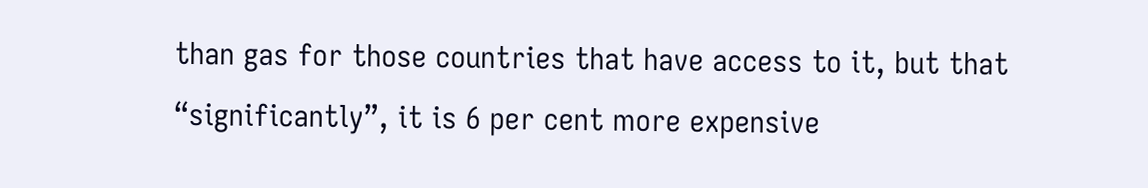than gas for those countries that have access to it, but that “significantly”, it is 6 per cent more expensive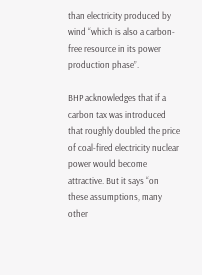than electricity produced by wind “which is also a carbon-free resource in its power production phase”.

BHP acknowledges that if a carbon tax was introduced that roughly doubled the price of coal-fired electricity nuclear power would become attractive. But it says “on these assumptions, many other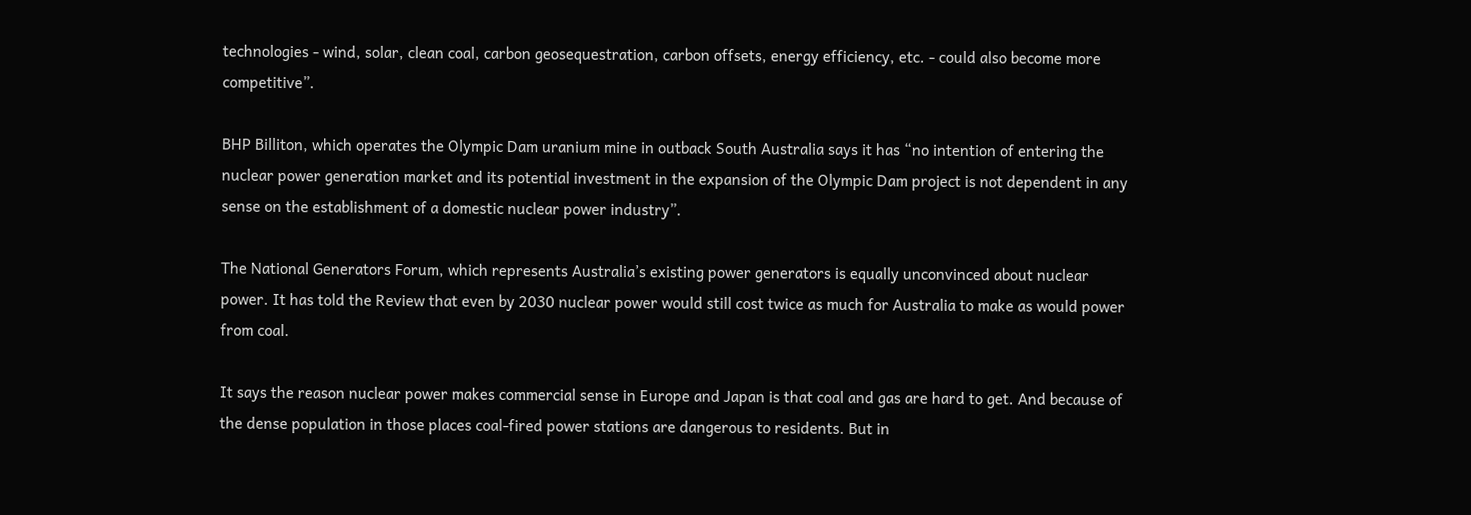technologies - wind, solar, clean coal, carbon geosequestration, carbon offsets, energy efficiency, etc. - could also become more competitive”.

BHP Billiton, which operates the Olympic Dam uranium mine in outback South Australia says it has “no intention of entering the nuclear power generation market and its potential investment in the expansion of the Olympic Dam project is not dependent in any sense on the establishment of a domestic nuclear power industry”.

The National Generators Forum, which represents Australia’s existing power generators is equally unconvinced about nuclear power. It has told the Review that even by 2030 nuclear power would still cost twice as much for Australia to make as would power from coal.

It says the reason nuclear power makes commercial sense in Europe and Japan is that coal and gas are hard to get. And because of the dense population in those places coal-fired power stations are dangerous to residents. But in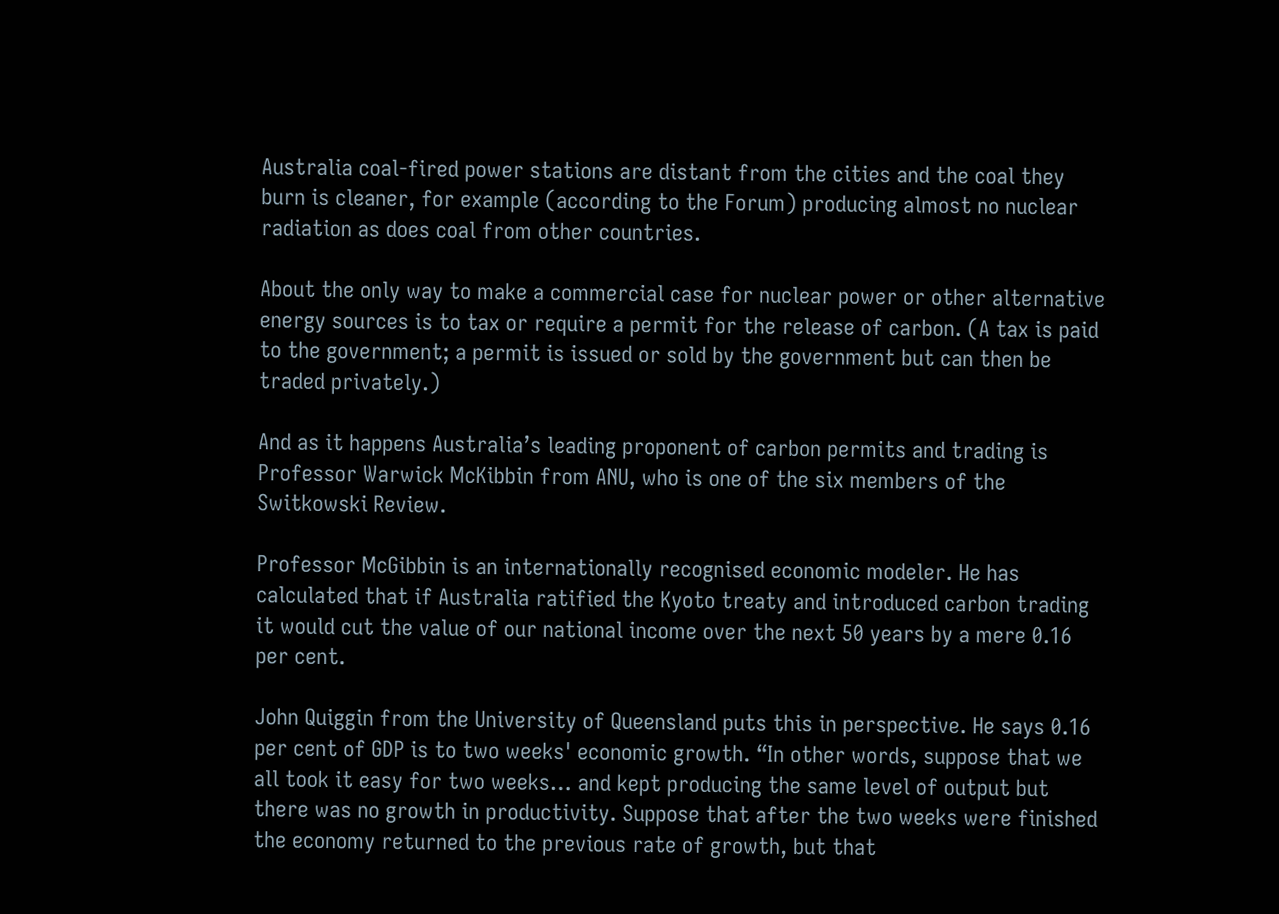Australia coal-fired power stations are distant from the cities and the coal they burn is cleaner, for example (according to the Forum) producing almost no nuclear radiation as does coal from other countries.

About the only way to make a commercial case for nuclear power or other alternative energy sources is to tax or require a permit for the release of carbon. (A tax is paid to the government; a permit is issued or sold by the government but can then be traded privately.)

And as it happens Australia’s leading proponent of carbon permits and trading is Professor Warwick McKibbin from ANU, who is one of the six members of the Switkowski Review.

Professor McGibbin is an internationally recognised economic modeler. He has calculated that if Australia ratified the Kyoto treaty and introduced carbon trading it would cut the value of our national income over the next 50 years by a mere 0.16 per cent.

John Quiggin from the University of Queensland puts this in perspective. He says 0.16 per cent of GDP is to two weeks' economic growth. “In other words, suppose that we all took it easy for two weeks… and kept producing the same level of output but there was no growth in productivity. Suppose that after the two weeks were finished the economy returned to the previous rate of growth, but that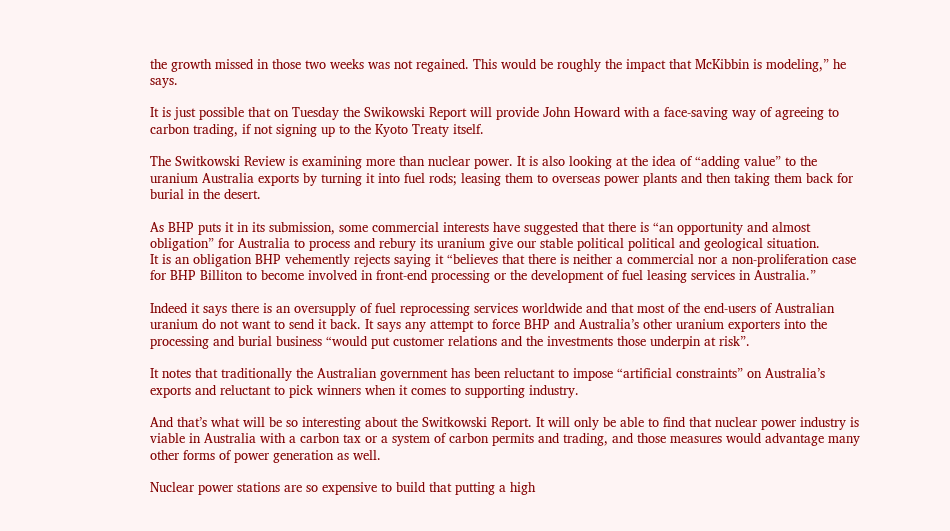the growth missed in those two weeks was not regained. This would be roughly the impact that McKibbin is modeling,” he says.

It is just possible that on Tuesday the Swikowski Report will provide John Howard with a face-saving way of agreeing to carbon trading, if not signing up to the Kyoto Treaty itself.

The Switkowski Review is examining more than nuclear power. It is also looking at the idea of “adding value” to the uranium Australia exports by turning it into fuel rods; leasing them to overseas power plants and then taking them back for burial in the desert.

As BHP puts it in its submission, some commercial interests have suggested that there is “an opportunity and almost obligation” for Australia to process and rebury its uranium give our stable political political and geological situation.
It is an obligation BHP vehemently rejects saying it “believes that there is neither a commercial nor a non-proliferation case for BHP Billiton to become involved in front-end processing or the development of fuel leasing services in Australia.”

Indeed it says there is an oversupply of fuel reprocessing services worldwide and that most of the end-users of Australian uranium do not want to send it back. It says any attempt to force BHP and Australia’s other uranium exporters into the processing and burial business “would put customer relations and the investments those underpin at risk”.

It notes that traditionally the Australian government has been reluctant to impose “artificial constraints” on Australia’s exports and reluctant to pick winners when it comes to supporting industry.

And that’s what will be so interesting about the Switkowski Report. It will only be able to find that nuclear power industry is viable in Australia with a carbon tax or a system of carbon permits and trading, and those measures would advantage many other forms of power generation as well.

Nuclear power stations are so expensive to build that putting a high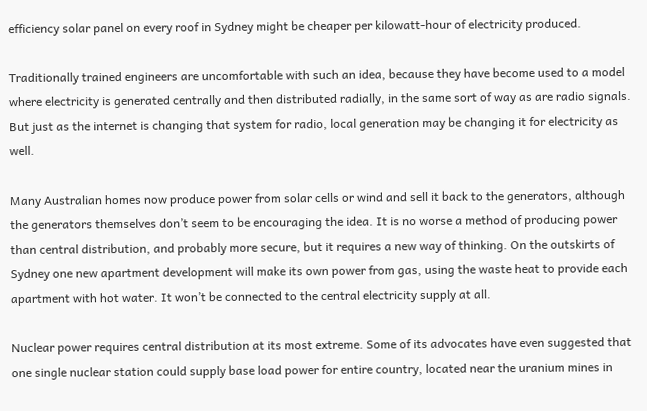efficiency solar panel on every roof in Sydney might be cheaper per kilowatt-hour of electricity produced.

Traditionally trained engineers are uncomfortable with such an idea, because they have become used to a model where electricity is generated centrally and then distributed radially, in the same sort of way as are radio signals. But just as the internet is changing that system for radio, local generation may be changing it for electricity as well.

Many Australian homes now produce power from solar cells or wind and sell it back to the generators, although the generators themselves don’t seem to be encouraging the idea. It is no worse a method of producing power than central distribution, and probably more secure, but it requires a new way of thinking. On the outskirts of Sydney one new apartment development will make its own power from gas, using the waste heat to provide each apartment with hot water. It won’t be connected to the central electricity supply at all.

Nuclear power requires central distribution at its most extreme. Some of its advocates have even suggested that one single nuclear station could supply base load power for entire country, located near the uranium mines in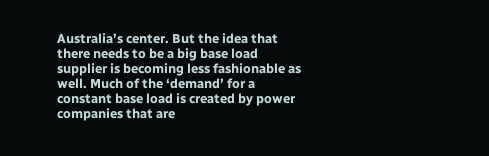Australia’s center. But the idea that there needs to be a big base load supplier is becoming less fashionable as well. Much of the ‘demand’ for a constant base load is created by power companies that are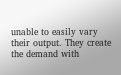unable to easily vary their output. They create the demand with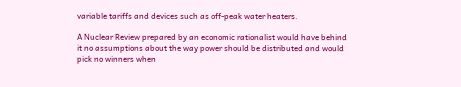variable tariffs and devices such as off-peak water heaters.

A Nuclear Review prepared by an economic rationalist would have behind it no assumptions about the way power should be distributed and would pick no winners when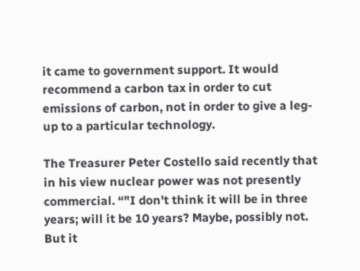it came to government support. It would recommend a carbon tax in order to cut emissions of carbon, not in order to give a leg-up to a particular technology.

The Treasurer Peter Costello said recently that in his view nuclear power was not presently commercial. “"I don't think it will be in three years; will it be 10 years? Maybe, possibly not. But it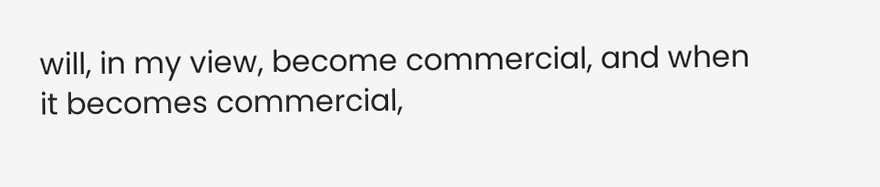will, in my view, become commercial, and when it becomes commercial,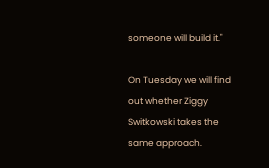someone will build it."

On Tuesday we will find out whether Ziggy Switkowski takes the same approach.